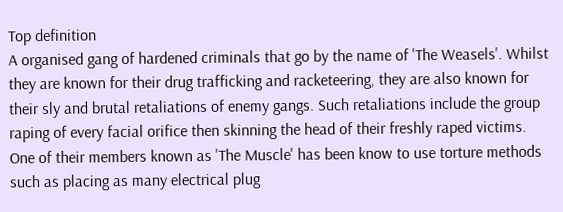Top definition
A organised gang of hardened criminals that go by the name of 'The Weasels'. Whilst they are known for their drug trafficking and racketeering, they are also known for their sly and brutal retaliations of enemy gangs. Such retaliations include the group raping of every facial orifice then skinning the head of their freshly raped victims.
One of their members known as 'The Muscle' has been know to use torture methods such as placing as many electrical plug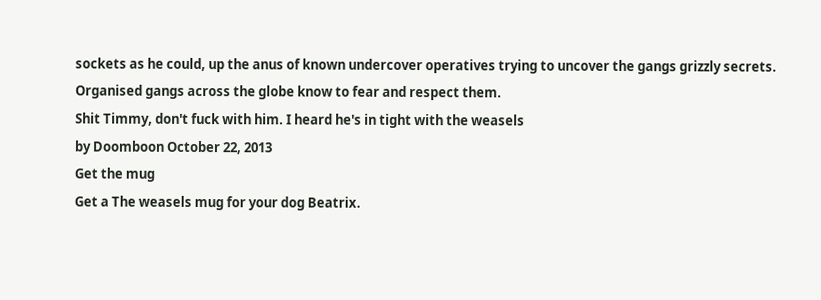sockets as he could, up the anus of known undercover operatives trying to uncover the gangs grizzly secrets.
Organised gangs across the globe know to fear and respect them.
Shit Timmy, don't fuck with him. I heard he's in tight with the weasels
by Doomboon October 22, 2013
Get the mug
Get a The weasels mug for your dog Beatrix.